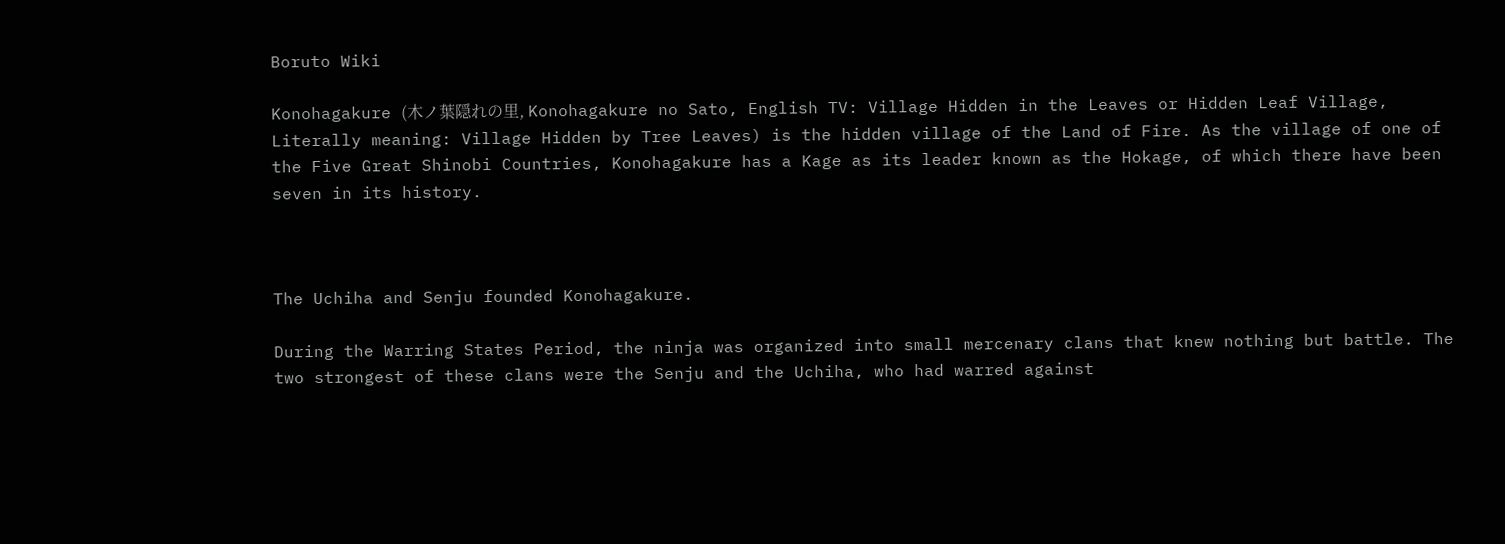Boruto Wiki

Konohagakure (木ノ葉隠れの里, Konohagakure no Sato, English TV: Village Hidden in the Leaves or Hidden Leaf Village, Literally meaning: Village Hidden by Tree Leaves) is the hidden village of the Land of Fire. As the village of one of the Five Great Shinobi Countries, Konohagakure has a Kage as its leader known as the Hokage, of which there have been seven in its history.



The Uchiha and Senju founded Konohagakure.

During the Warring States Period, the ninja was organized into small mercenary clans that knew nothing but battle. The two strongest of these clans were the Senju and the Uchiha, who had warred against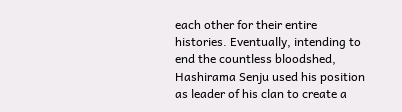each other for their entire histories. Eventually, intending to end the countless bloodshed, Hashirama Senju used his position as leader of his clan to create a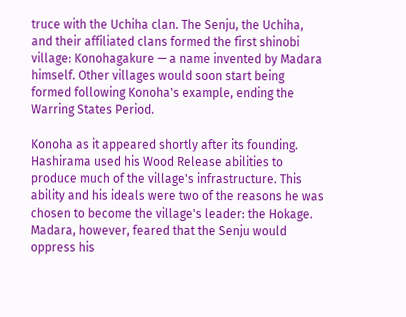truce with the Uchiha clan. The Senju, the Uchiha, and their affiliated clans formed the first shinobi village: Konohagakure — a name invented by Madara himself. Other villages would soon start being formed following Konoha's example, ending the Warring States Period.

Konoha as it appeared shortly after its founding. Hashirama used his Wood Release abilities to produce much of the village's infrastructure. This ability and his ideals were two of the reasons he was chosen to become the village's leader: the Hokage. Madara, however, feared that the Senju would oppress his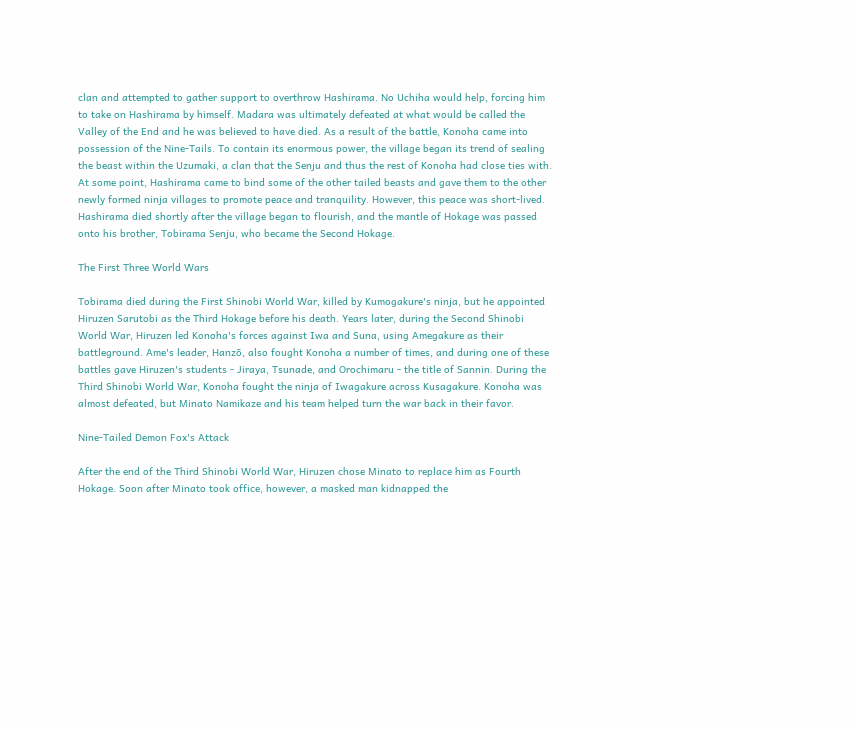clan and attempted to gather support to overthrow Hashirama. No Uchiha would help, forcing him to take on Hashirama by himself. Madara was ultimately defeated at what would be called the Valley of the End and he was believed to have died. As a result of the battle, Konoha came into possession of the Nine-Tails. To contain its enormous power, the village began its trend of sealing the beast within the Uzumaki, a clan that the Senju and thus the rest of Konoha had close ties with. At some point, Hashirama came to bind some of the other tailed beasts and gave them to the other newly formed ninja villages to promote peace and tranquility. However, this peace was short-lived. Hashirama died shortly after the village began to flourish, and the mantle of Hokage was passed onto his brother, Tobirama Senju, who became the Second Hokage.

The First Three World Wars

Tobirama died during the First Shinobi World War, killed by Kumogakure's ninja, but he appointed Hiruzen Sarutobi as the Third Hokage before his death. Years later, during the Second Shinobi World War, Hiruzen led Konoha's forces against Iwa and Suna, using Amegakure as their battleground. Ame's leader, Hanzō, also fought Konoha a number of times, and during one of these battles gave Hiruzen's students - Jiraya, Tsunade, and Orochimaru - the title of Sannin. During the Third Shinobi World War, Konoha fought the ninja of Iwagakure across Kusagakure. Konoha was almost defeated, but Minato Namikaze and his team helped turn the war back in their favor.

Nine-Tailed Demon Fox's Attack

After the end of the Third Shinobi World War, Hiruzen chose Minato to replace him as Fourth Hokage. Soon after Minato took office, however, a masked man kidnapped the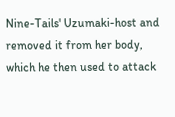Nine-Tails' Uzumaki-host and removed it from her body, which he then used to attack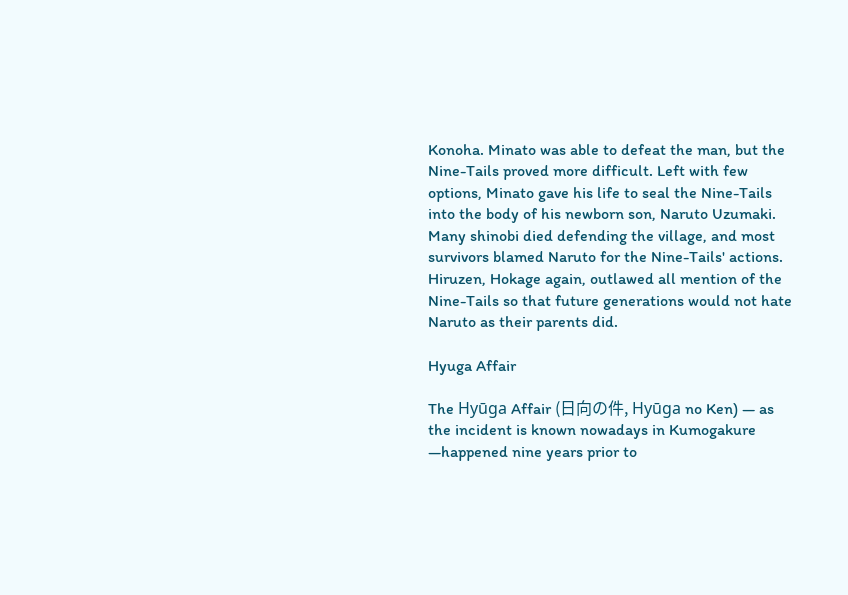Konoha. Minato was able to defeat the man, but the Nine-Tails proved more difficult. Left with few options, Minato gave his life to seal the Nine-Tails into the body of his newborn son, Naruto Uzumaki. Many shinobi died defending the village, and most survivors blamed Naruto for the Nine-Tails' actions. Hiruzen, Hokage again, outlawed all mention of the Nine-Tails so that future generations would not hate Naruto as their parents did.

Hyuga Affair

The Hyūga Affair (日向の件, Hyūga no Ken) — as the incident is known nowadays in Kumogakure —happened nine years prior to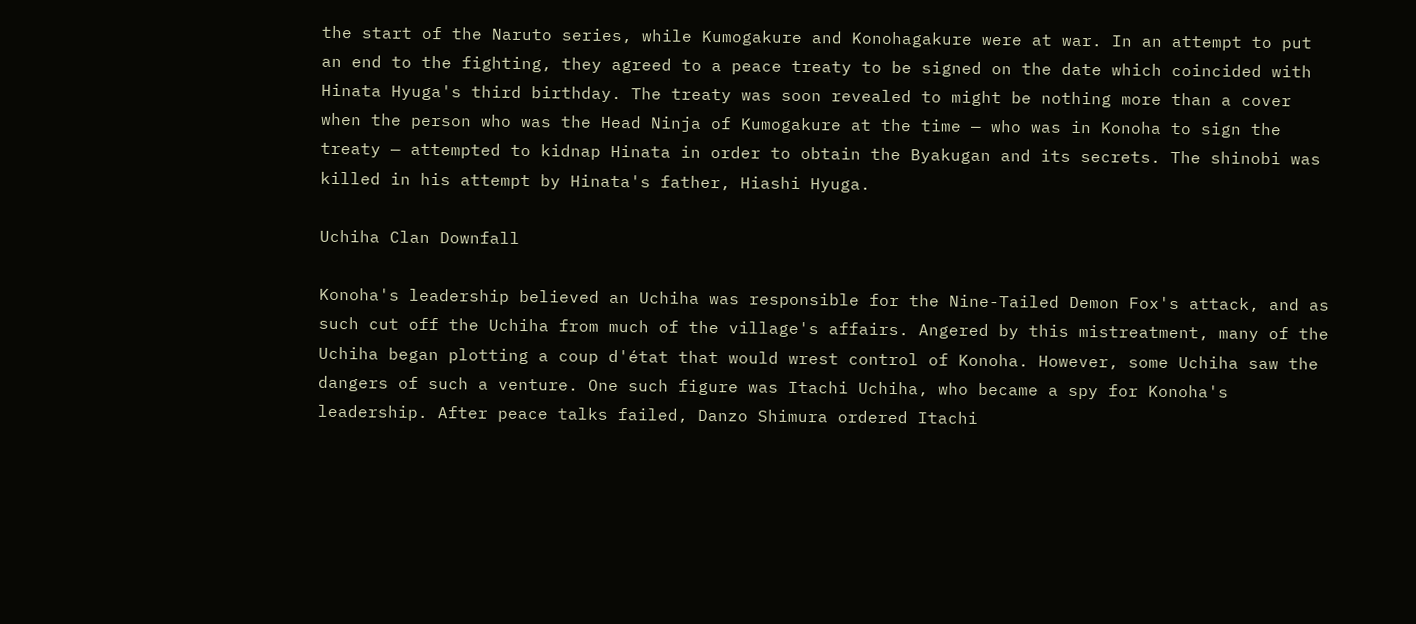the start of the Naruto series, while Kumogakure and Konohagakure were at war. In an attempt to put an end to the fighting, they agreed to a peace treaty to be signed on the date which coincided with Hinata Hyuga's third birthday. The treaty was soon revealed to might be nothing more than a cover when the person who was the Head Ninja of Kumogakure at the time — who was in Konoha to sign the treaty — attempted to kidnap Hinata in order to obtain the Byakugan and its secrets. The shinobi was killed in his attempt by Hinata's father, Hiashi Hyuga.

Uchiha Clan Downfall

Konoha's leadership believed an Uchiha was responsible for the Nine-Tailed Demon Fox's attack, and as such cut off the Uchiha from much of the village's affairs. Angered by this mistreatment, many of the Uchiha began plotting a coup d'état that would wrest control of Konoha. However, some Uchiha saw the dangers of such a venture. One such figure was Itachi Uchiha, who became a spy for Konoha's leadership. After peace talks failed, Danzo Shimura ordered Itachi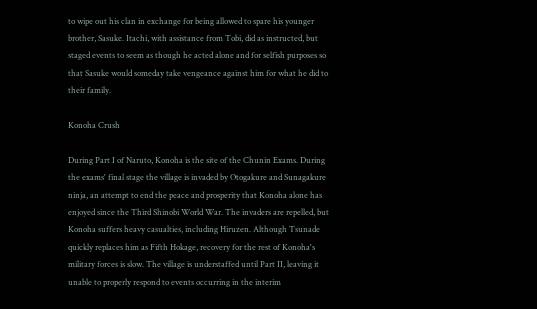to wipe out his clan in exchange for being allowed to spare his younger brother, Sasuke. Itachi, with assistance from Tobi, did as instructed, but staged events to seem as though he acted alone and for selfish purposes so that Sasuke would someday take vengeance against him for what he did to their family.

Konoha Crush

During Part I of Naruto, Konoha is the site of the Chunin Exams. During the exams' final stage the village is invaded by Otogakure and Sunagakure ninja, an attempt to end the peace and prosperity that Konoha alone has enjoyed since the Third Shinobi World War. The invaders are repelled, but Konoha suffers heavy casualties, including Hiruzen. Although Tsunade quickly replaces him as Fifth Hokage, recovery for the rest of Konoha's military forces is slow. The village is understaffed until Part II, leaving it unable to properly respond to events occurring in the interim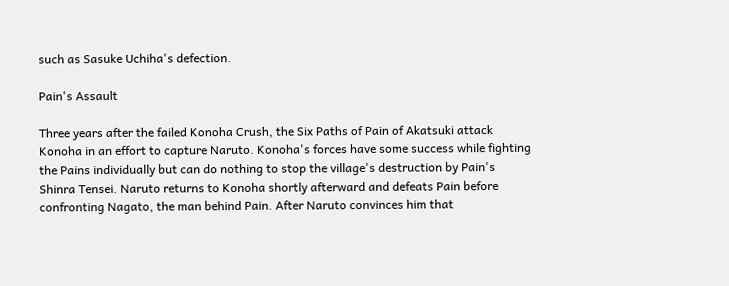such as Sasuke Uchiha's defection.

Pain's Assault

Three years after the failed Konoha Crush, the Six Paths of Pain of Akatsuki attack Konoha in an effort to capture Naruto. Konoha's forces have some success while fighting the Pains individually but can do nothing to stop the village's destruction by Pain's Shinra Tensei. Naruto returns to Konoha shortly afterward and defeats Pain before confronting Nagato, the man behind Pain. After Naruto convinces him that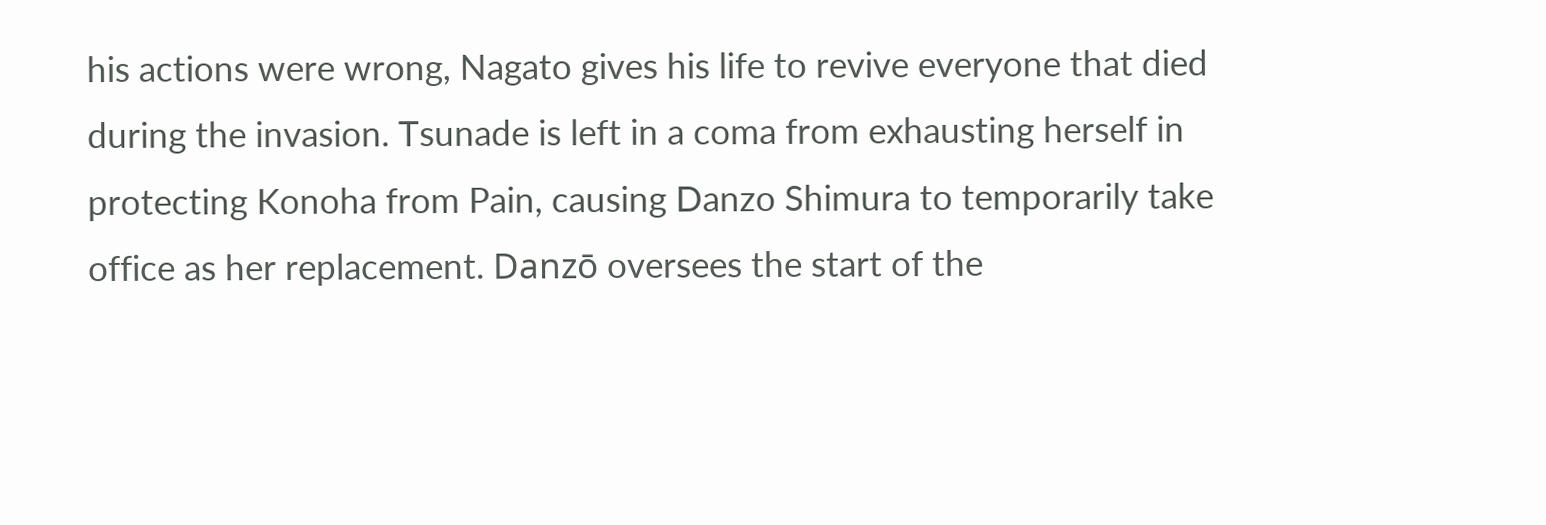his actions were wrong, Nagato gives his life to revive everyone that died during the invasion. Tsunade is left in a coma from exhausting herself in protecting Konoha from Pain, causing Danzo Shimura to temporarily take office as her replacement. Danzō oversees the start of the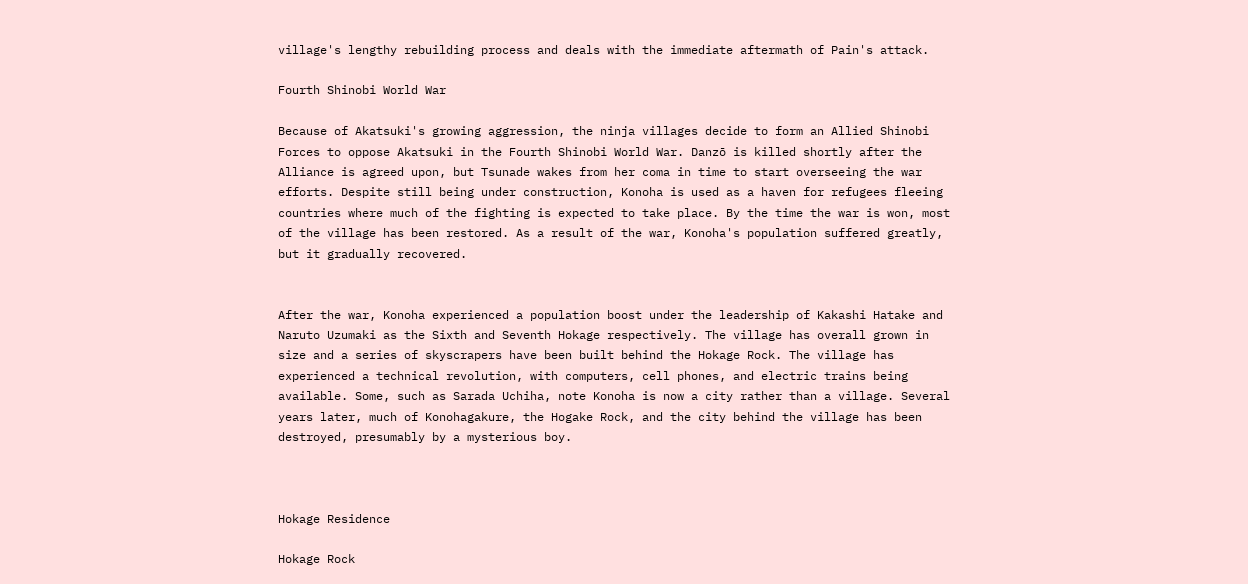village's lengthy rebuilding process and deals with the immediate aftermath of Pain's attack.

Fourth Shinobi World War

Because of Akatsuki's growing aggression, the ninja villages decide to form an Allied Shinobi Forces to oppose Akatsuki in the Fourth Shinobi World War. Danzō is killed shortly after the Alliance is agreed upon, but Tsunade wakes from her coma in time to start overseeing the war efforts. Despite still being under construction, Konoha is used as a haven for refugees fleeing countries where much of the fighting is expected to take place. By the time the war is won, most of the village has been restored. As a result of the war, Konoha's population suffered greatly, but it gradually recovered.


After the war, Konoha experienced a population boost under the leadership of Kakashi Hatake and Naruto Uzumaki as the Sixth and Seventh Hokage respectively. The village has overall grown in size and a series of skyscrapers have been built behind the Hokage Rock. The village has experienced a technical revolution, with computers, cell phones, and electric trains being available. Some, such as Sarada Uchiha, note Konoha is now a city rather than a village. Several years later, much of Konohagakure, the Hogake Rock, and the city behind the village has been destroyed, presumably by a mysterious boy.



Hokage Residence

Hokage Rock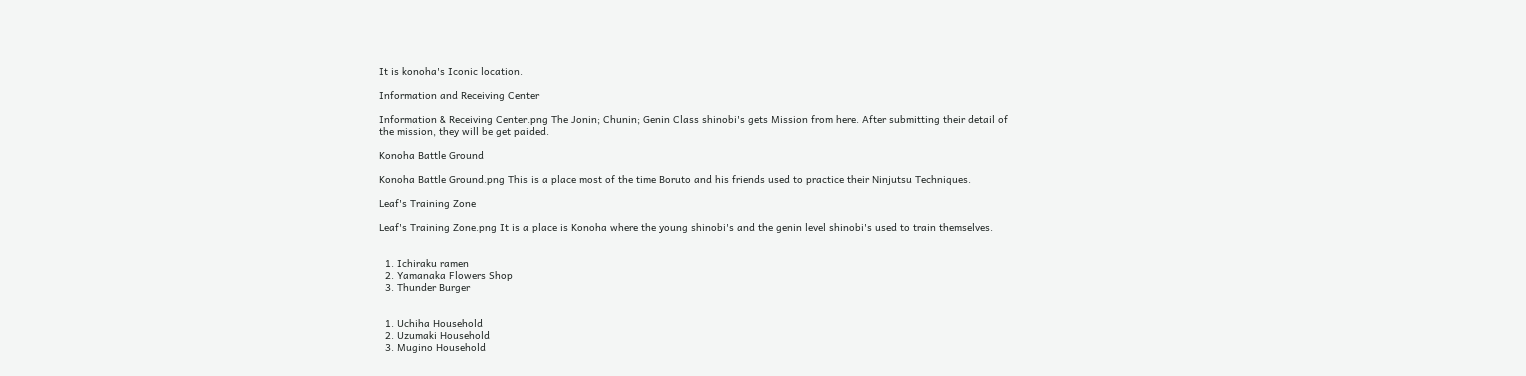It is konoha's Iconic location.

Information and Receiving Center

Information & Receiving Center.png The Jonin; Chunin; Genin Class shinobi's gets Mission from here. After submitting their detail of the mission, they will be get paided.

Konoha Battle Ground

Konoha Battle Ground.png This is a place most of the time Boruto and his friends used to practice their Ninjutsu Techniques.

Leaf's Training Zone

Leaf's Training Zone.png It is a place is Konoha where the young shinobi's and the genin level shinobi's used to train themselves.


  1. Ichiraku ramen
  2. Yamanaka Flowers Shop
  3. Thunder Burger


  1. Uchiha Household
  2. Uzumaki Household
  3. Mugino Household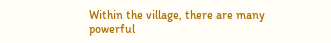Within the village, there are many powerful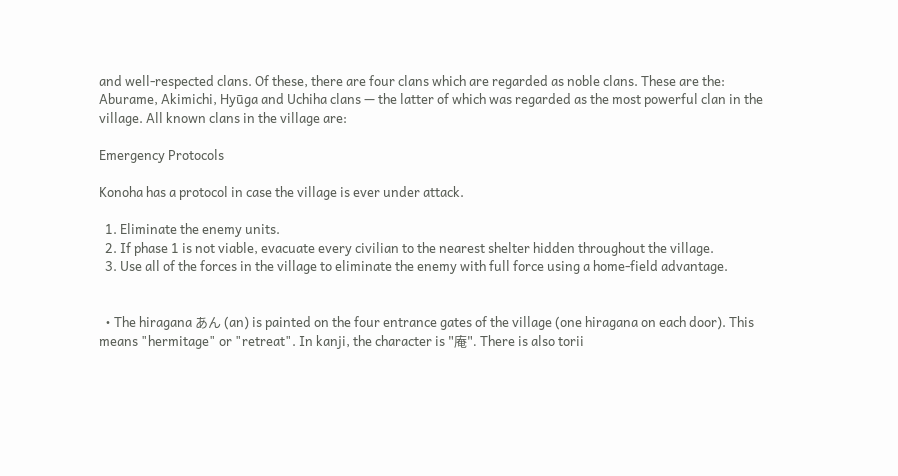and well-respected clans. Of these, there are four clans which are regarded as noble clans. These are the: Aburame, Akimichi, Hyūga and Uchiha clans — the latter of which was regarded as the most powerful clan in the village. All known clans in the village are:

Emergency Protocols

Konoha has a protocol in case the village is ever under attack.

  1. Eliminate the enemy units.
  2. If phase 1 is not viable, evacuate every civilian to the nearest shelter hidden throughout the village.
  3. Use all of the forces in the village to eliminate the enemy with full force using a home-field advantage.


  • The hiragana あん (an) is painted on the four entrance gates of the village (one hiragana on each door). This means "hermitage" or "retreat". In kanji, the character is "庵". There is also torii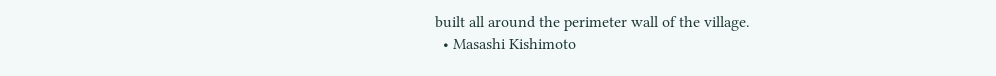built all around the perimeter wall of the village.
  • Masashi Kishimoto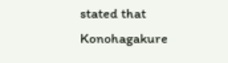stated that Konohagakure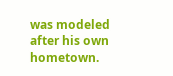was modeled after his own hometown.